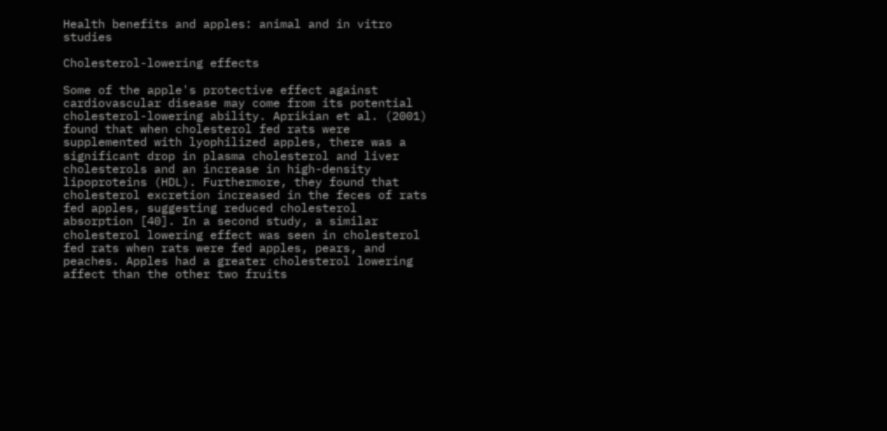Health benefits and apples: animal and in vitro studies

Cholesterol-lowering effects

Some of the apple's protective effect against cardiovascular disease may come from its potential cholesterol-lowering ability. Aprikian et al. (2001) found that when cholesterol fed rats were supplemented with lyophilized apples, there was a significant drop in plasma cholesterol and liver cholesterols and an increase in high-density lipoproteins (HDL). Furthermore, they found that cholesterol excretion increased in the feces of rats fed apples, suggesting reduced cholesterol absorption [40]. In a second study, a similar cholesterol lowering effect was seen in cholesterol fed rats when rats were fed apples, pears, and peaches. Apples had a greater cholesterol lowering affect than the other two fruits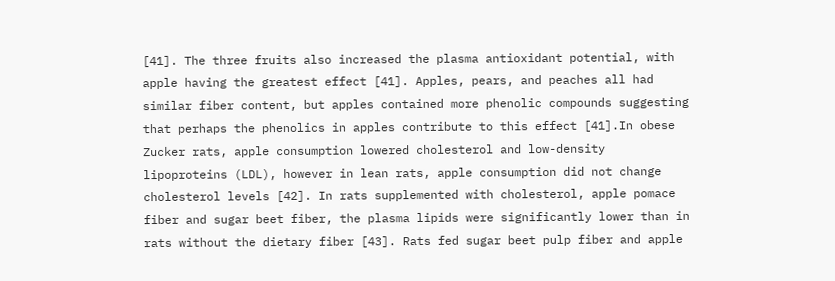[41]. The three fruits also increased the plasma antioxidant potential, with apple having the greatest effect [41]. Apples, pears, and peaches all had similar fiber content, but apples contained more phenolic compounds suggesting that perhaps the phenolics in apples contribute to this effect [41].In obese Zucker rats, apple consumption lowered cholesterol and low-density lipoproteins (LDL), however in lean rats, apple consumption did not change cholesterol levels [42]. In rats supplemented with cholesterol, apple pomace fiber and sugar beet fiber, the plasma lipids were significantly lower than in rats without the dietary fiber [43]. Rats fed sugar beet pulp fiber and apple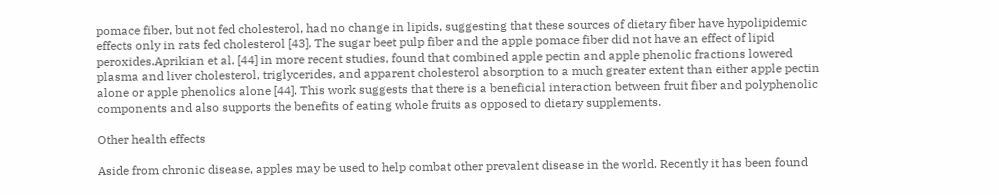pomace fiber, but not fed cholesterol, had no change in lipids, suggesting that these sources of dietary fiber have hypolipidemic effects only in rats fed cholesterol [43]. The sugar beet pulp fiber and the apple pomace fiber did not have an effect of lipid peroxides.Aprikian et al. [44] in more recent studies, found that combined apple pectin and apple phenolic fractions lowered plasma and liver cholesterol, triglycerides, and apparent cholesterol absorption to a much greater extent than either apple pectin alone or apple phenolics alone [44]. This work suggests that there is a beneficial interaction between fruit fiber and polyphenolic components and also supports the benefits of eating whole fruits as opposed to dietary supplements.

Other health effects

Aside from chronic disease, apples may be used to help combat other prevalent disease in the world. Recently it has been found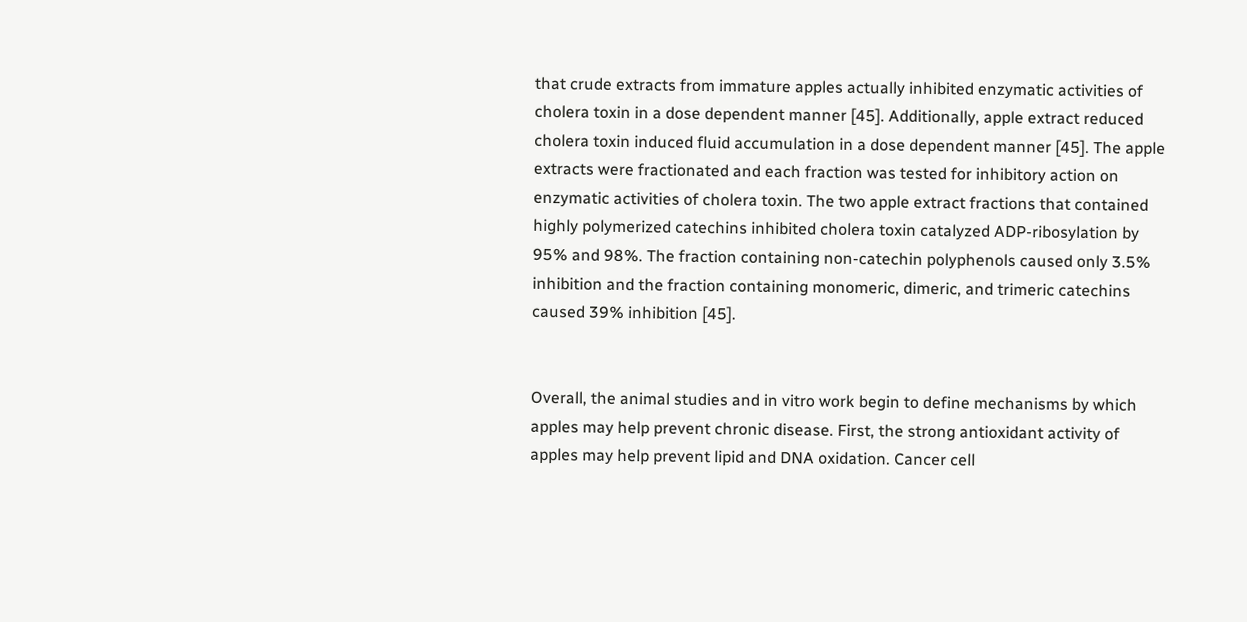that crude extracts from immature apples actually inhibited enzymatic activities of cholera toxin in a dose dependent manner [45]. Additionally, apple extract reduced cholera toxin induced fluid accumulation in a dose dependent manner [45]. The apple extracts were fractionated and each fraction was tested for inhibitory action on enzymatic activities of cholera toxin. The two apple extract fractions that contained highly polymerized catechins inhibited cholera toxin catalyzed ADP-ribosylation by 95% and 98%. The fraction containing non-catechin polyphenols caused only 3.5% inhibition and the fraction containing monomeric, dimeric, and trimeric catechins caused 39% inhibition [45].


Overall, the animal studies and in vitro work begin to define mechanisms by which apples may help prevent chronic disease. First, the strong antioxidant activity of apples may help prevent lipid and DNA oxidation. Cancer cell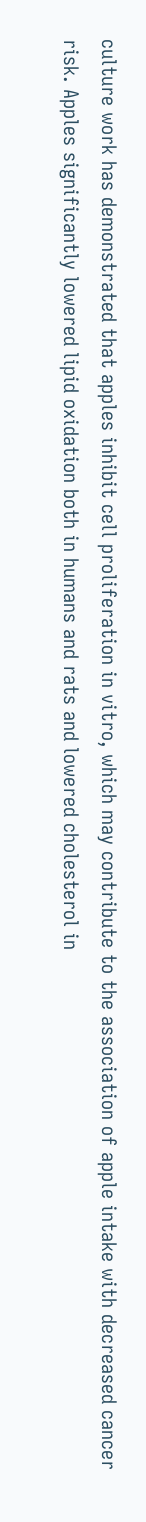culture work has demonstrated that apples inhibit cell proliferation in vitro, which may contribute to the association of apple intake with decreased cancer risk. Apples significantly lowered lipid oxidation both in humans and rats and lowered cholesterol in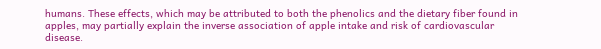humans. These effects, which may be attributed to both the phenolics and the dietary fiber found in apples, may partially explain the inverse association of apple intake and risk of cardiovascular disease.